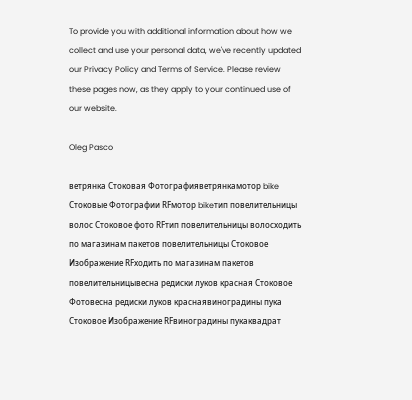To provide you with additional information about how we collect and use your personal data, we've recently updated our Privacy Policy and Terms of Service. Please review these pages now, as they apply to your continued use of our website.

Oleg Pasco

ветрянка Стоковая Фотографияветрянкамотор bike Стоковые Фотографии RFмотор bikeтип повелительницы волос Стоковое фото RFтип повелительницы волосходить по магазинам пакетов повелительницы Стоковое Изображение RFходить по магазинам пакетов повелительницывесна редиски луков красная Стоковое Фотовесна редиски луков краснаявиноградины пука Стоковое Изображение RFвиноградины пукаквадрат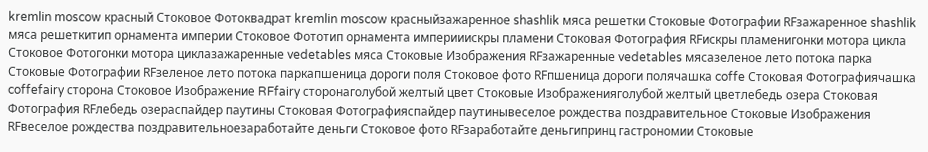kremlin moscow красный Стоковое Фотоквадрат kremlin moscow красныйзажаренное shashlik мяса решетки Стоковые Фотографии RFзажаренное shashlik мяса решеткитип орнамента империи Стоковое Фототип орнамента империиискры пламени Стоковая Фотография RFискры пламенигонки мотора цикла Стоковое Фотогонки мотора циклазажаренные vedetables мяса Стоковые Изображения RFзажаренные vedetables мясазеленое лето потока парка Стоковые Фотографии RFзеленое лето потока паркапшеница дороги поля Стоковое фото RFпшеница дороги полячашка coffe Стоковая Фотографиячашка coffefairy сторона Стоковое Изображение RFfairy сторонаголубой желтый цвет Стоковые Изображенияголубой желтый цветлебедь озера Стоковая Фотография RFлебедь озераспайдер паутины Стоковая Фотографияспайдер паутинывеселое рождества поздравительное Стоковые Изображения RFвеселое рождества поздравительноезаработайте деньги Стоковое фото RFзаработайте деньгипринц гастрономии Стоковые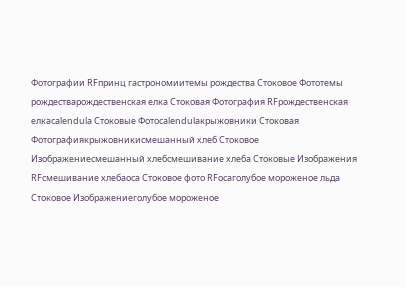Фотографии RFпринц гастрономиитемы рождества Стоковое Фототемы рождестварождественская елка Стоковая Фотография RFрождественская елкаcalendula Стоковые Фотоcalendulaкрыжовники Стоковая Фотографиякрыжовникисмешанный хлеб Стоковое Изображениесмешанный хлебсмешивание хлеба Стоковые Изображения RFсмешивание хлебаоса Стоковое фото RFосаголубое мороженое льда Стоковое Изображениеголубое мороженое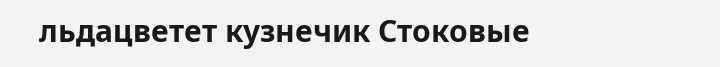льдацветет кузнечик Стоковые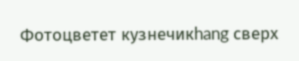Фотоцветет кузнечикhang сверх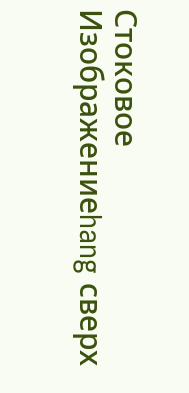Стоковое Изображениеhang сверх